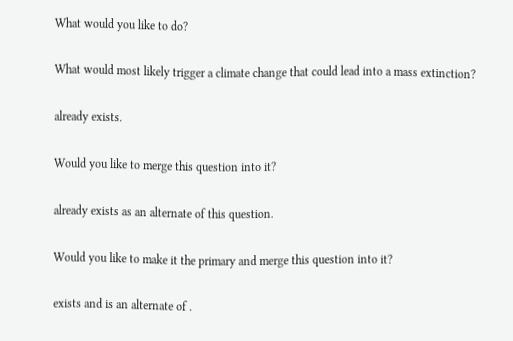What would you like to do?

What would most likely trigger a climate change that could lead into a mass extinction?

already exists.

Would you like to merge this question into it?

already exists as an alternate of this question.

Would you like to make it the primary and merge this question into it?

exists and is an alternate of .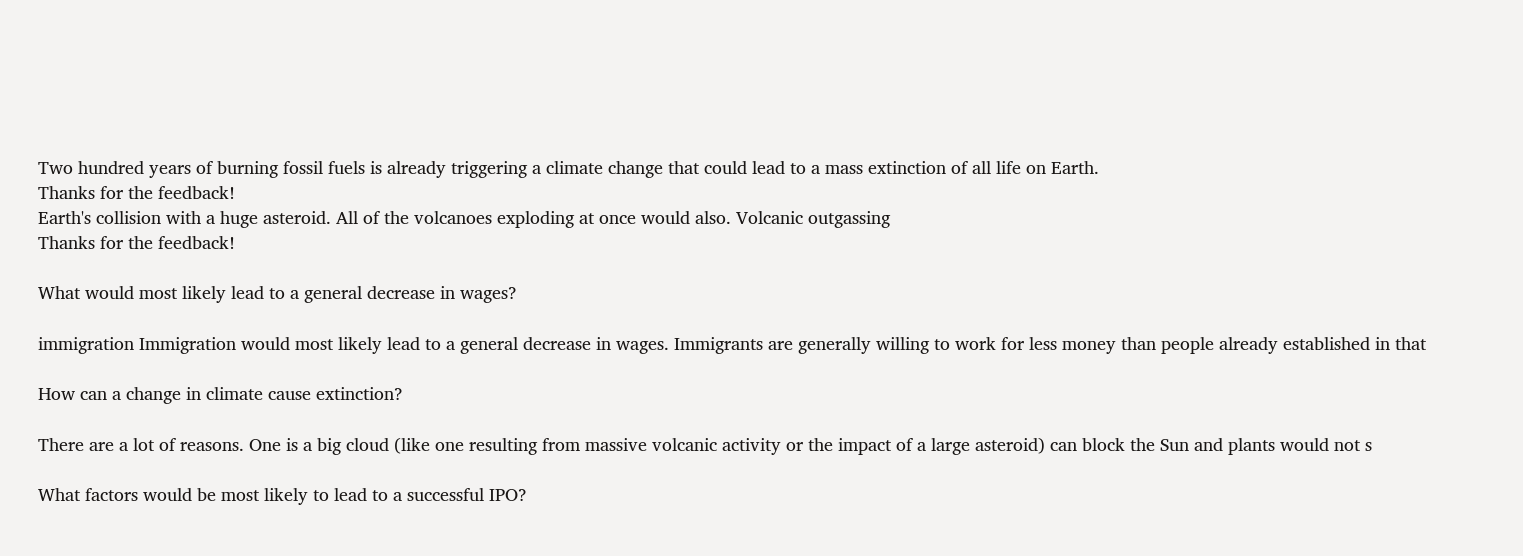Two hundred years of burning fossil fuels is already triggering a climate change that could lead to a mass extinction of all life on Earth.
Thanks for the feedback!
Earth's collision with a huge asteroid. All of the volcanoes exploding at once would also. Volcanic outgassing
Thanks for the feedback!

What would most likely lead to a general decrease in wages?

immigration Immigration would most likely lead to a general decrease in wages. Immigrants are generally willing to work for less money than people already established in that

How can a change in climate cause extinction?

There are a lot of reasons. One is a big cloud (like one resulting from massive volcanic activity or the impact of a large asteroid) can block the Sun and plants would not s

What factors would be most likely to lead to a successful IPO?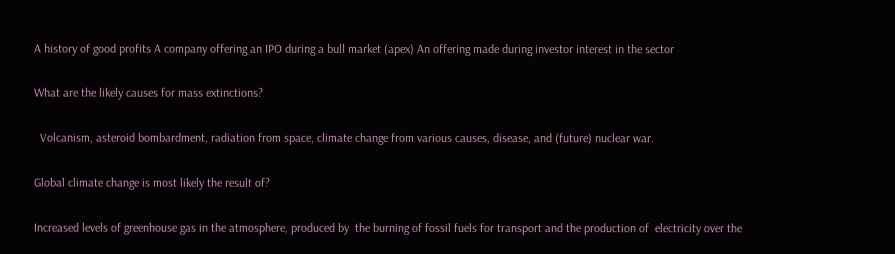A history of good profits A company offering an IPO during a bull market (apex) An offering made during investor interest in the sector

What are the likely causes for mass extinctions?

  Volcanism, asteroid bombardment, radiation from space, climate change from various causes, disease, and (future) nuclear war.

Global climate change is most likely the result of?

Increased levels of greenhouse gas in the atmosphere, produced by  the burning of fossil fuels for transport and the production of  electricity over the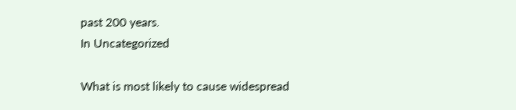past 200 years.
In Uncategorized

What is most likely to cause widespread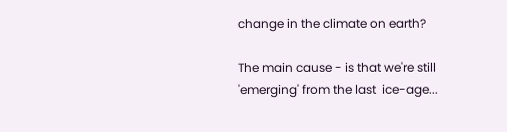change in the climate on earth?

The main cause - is that we're still 'emerging' from the last  ice-age...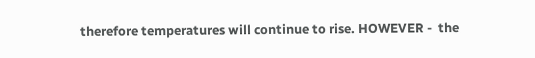therefore temperatures will continue to rise. HOWEVER -  the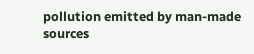pollution emitted by man-made sources